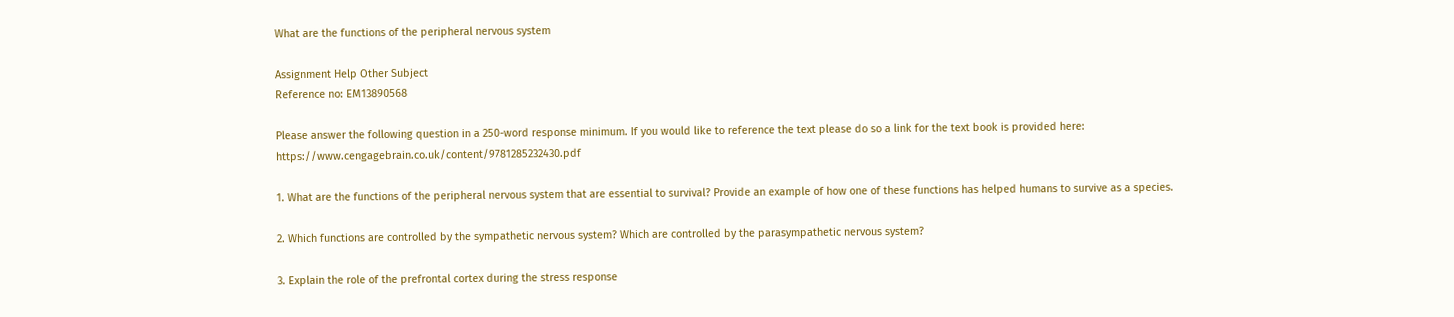What are the functions of the peripheral nervous system

Assignment Help Other Subject
Reference no: EM13890568

Please answer the following question in a 250-word response minimum. If you would like to reference the text please do so a link for the text book is provided here: https://www.cengagebrain.co.uk/content/9781285232430.pdf

1. What are the functions of the peripheral nervous system that are essential to survival? Provide an example of how one of these functions has helped humans to survive as a species.

2. Which functions are controlled by the sympathetic nervous system? Which are controlled by the parasympathetic nervous system?

3. Explain the role of the prefrontal cortex during the stress response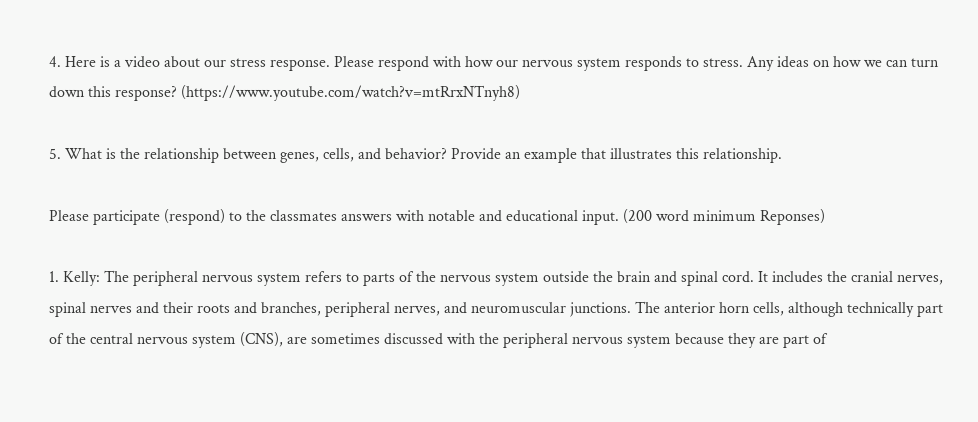4. Here is a video about our stress response. Please respond with how our nervous system responds to stress. Any ideas on how we can turn down this response? (https://www.youtube.com/watch?v=mtRrxNTnyh8)

5. What is the relationship between genes, cells, and behavior? Provide an example that illustrates this relationship.

Please participate (respond) to the classmates answers with notable and educational input. (200 word minimum Reponses)

1. Kelly: The peripheral nervous system refers to parts of the nervous system outside the brain and spinal cord. It includes the cranial nerves, spinal nerves and their roots and branches, peripheral nerves, and neuromuscular junctions. The anterior horn cells, although technically part of the central nervous system (CNS), are sometimes discussed with the peripheral nervous system because they are part of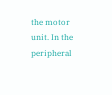the motor unit. In the peripheral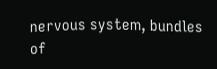nervous system, bundles of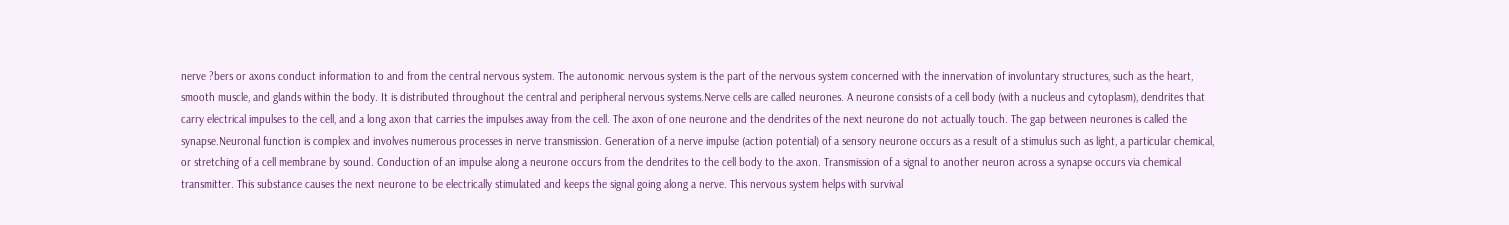nerve ?bers or axons conduct information to and from the central nervous system. The autonomic nervous system is the part of the nervous system concerned with the innervation of involuntary structures, such as the heart, smooth muscle, and glands within the body. It is distributed throughout the central and peripheral nervous systems.Nerve cells are called neurones. A neurone consists of a cell body (with a nucleus and cytoplasm), dendrites that carry electrical impulses to the cell, and a long axon that carries the impulses away from the cell. The axon of one neurone and the dendrites of the next neurone do not actually touch. The gap between neurones is called the synapse.Neuronal function is complex and involves numerous processes in nerve transmission. Generation of a nerve impulse (action potential) of a sensory neurone occurs as a result of a stimulus such as light, a particular chemical, or stretching of a cell membrane by sound. Conduction of an impulse along a neurone occurs from the dendrites to the cell body to the axon. Transmission of a signal to another neuron across a synapse occurs via chemical transmitter. This substance causes the next neurone to be electrically stimulated and keeps the signal going along a nerve. This nervous system helps with survival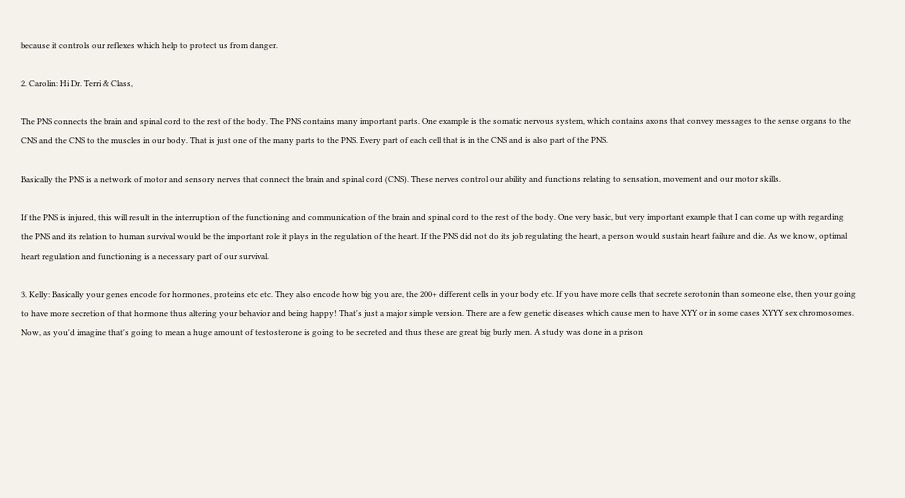because it controls our reflexes which help to protect us from danger.

2. Carolin: Hi Dr. Terri & Class,

The PNS connects the brain and spinal cord to the rest of the body. The PNS contains many important parts. One example is the somatic nervous system, which contains axons that convey messages to the sense organs to the CNS and the CNS to the muscles in our body. That is just one of the many parts to the PNS. Every part of each cell that is in the CNS and is also part of the PNS.

Basically the PNS is a network of motor and sensory nerves that connect the brain and spinal cord (CNS). These nerves control our ability and functions relating to sensation, movement and our motor skills.

If the PNS is injured, this will result in the interruption of the functioning and communication of the brain and spinal cord to the rest of the body. One very basic, but very important example that I can come up with regarding the PNS and its relation to human survival would be the important role it plays in the regulation of the heart. If the PNS did not do its job regulating the heart, a person would sustain heart failure and die. As we know, optimal heart regulation and functioning is a necessary part of our survival.

3. Kelly: Basically your genes encode for hormones, proteins etc etc. They also encode how big you are, the 200+ different cells in your body etc. If you have more cells that secrete serotonin than someone else, then your going to have more secretion of that hormone thus altering your behavior and being happy! That's just a major simple version. There are a few genetic diseases which cause men to have XYY or in some cases XYYY sex chromosomes. Now, as you'd imagine that's going to mean a huge amount of testosterone is going to be secreted and thus these are great big burly men. A study was done in a prison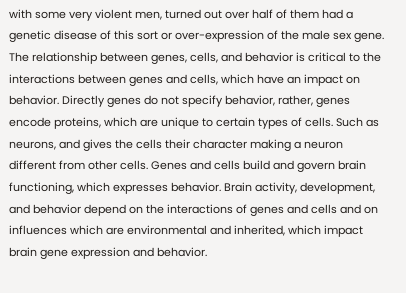with some very violent men, turned out over half of them had a genetic disease of this sort or over-expression of the male sex gene. The relationship between genes, cells, and behavior is critical to the interactions between genes and cells, which have an impact on behavior. Directly genes do not specify behavior, rather, genes encode proteins, which are unique to certain types of cells. Such as neurons, and gives the cells their character making a neuron different from other cells. Genes and cells build and govern brain functioning, which expresses behavior. Brain activity, development, and behavior depend on the interactions of genes and cells and on influences which are environmental and inherited, which impact brain gene expression and behavior.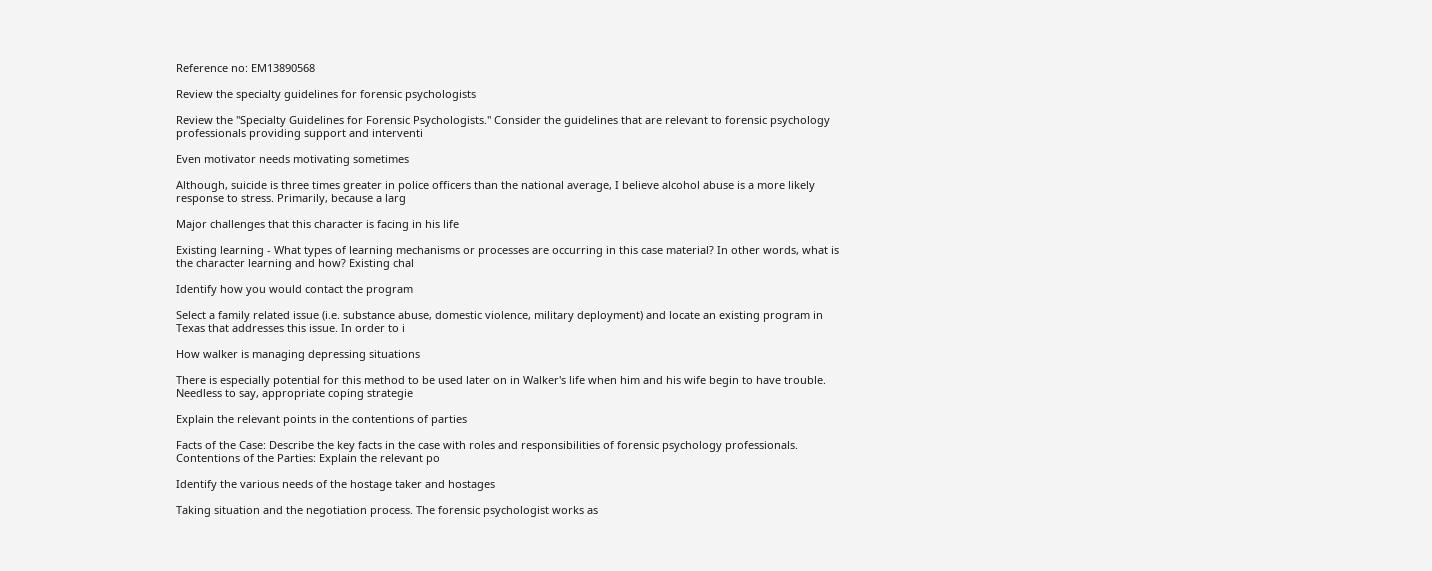Reference no: EM13890568

Review the specialty guidelines for forensic psychologists

Review the "Specialty Guidelines for Forensic Psychologists." Consider the guidelines that are relevant to forensic psychology professionals providing support and interventi

Even motivator needs motivating sometimes

Although, suicide is three times greater in police officers than the national average, I believe alcohol abuse is a more likely response to stress. Primarily, because a larg

Major challenges that this character is facing in his life

Existing learning - What types of learning mechanisms or processes are occurring in this case material? In other words, what is the character learning and how? Existing chal

Identify how you would contact the program

Select a family related issue (i.e. substance abuse, domestic violence, military deployment) and locate an existing program in Texas that addresses this issue. In order to i

How walker is managing depressing situations

There is especially potential for this method to be used later on in Walker's life when him and his wife begin to have trouble. Needless to say, appropriate coping strategie

Explain the relevant points in the contentions of parties

Facts of the Case: Describe the key facts in the case with roles and responsibilities of forensic psychology professionals. Contentions of the Parties: Explain the relevant po

Identify the various needs of the hostage taker and hostages

Taking situation and the negotiation process. The forensic psychologist works as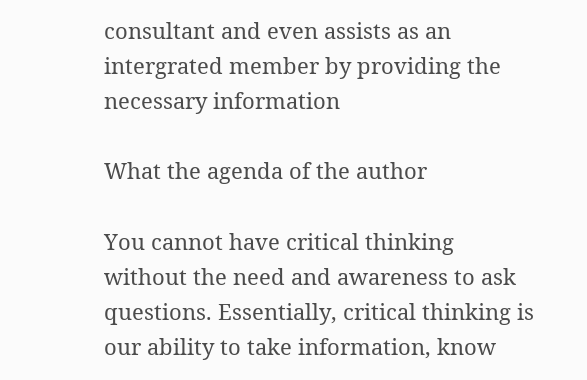consultant and even assists as an intergrated member by providing the necessary information

What the agenda of the author

You cannot have critical thinking without the need and awareness to ask questions. Essentially, critical thinking is our ability to take information, know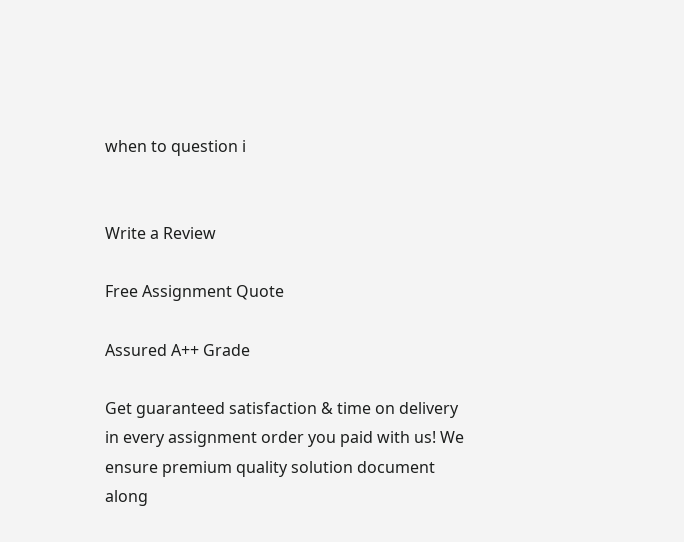when to question i


Write a Review

Free Assignment Quote

Assured A++ Grade

Get guaranteed satisfaction & time on delivery in every assignment order you paid with us! We ensure premium quality solution document along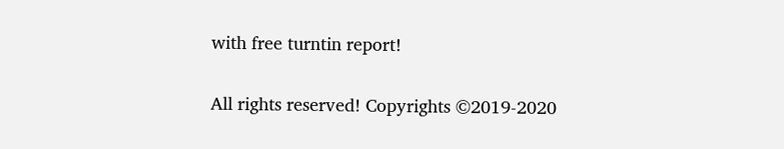with free turntin report!

All rights reserved! Copyrights ©2019-2020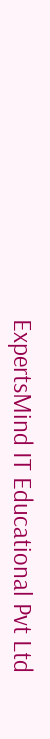ExpertsMind IT Educational Pvt Ltd